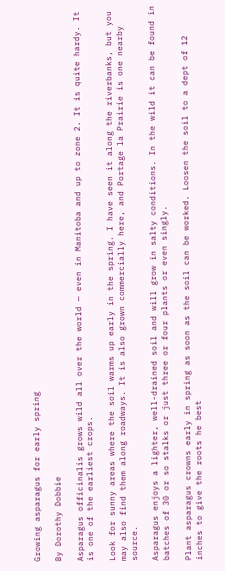Growing asparagus for early spring

By Dorothy Dobbie

Asparagus officinalis grows wild all over the world — even in Manitoba and up to zone 2. It is quite hardy. It is one of the earliest crops.

Look for sunny areas where the soil warms up early in the spring. I have seen it along the riverbanks, but you may also find them along roadways. It is also grown commercially here, and Portage la Prairie is one nearby source.

Asparagus enjoys a lighter, well-drained soil and will grow in salty conditions. In the wild it can be found in batches of 30 or so stalks or just three or four plants or even singly.

Plant asparagus crowns early in spring as soon as the soil can be worked. Loosen the soil to a dept of 12 inches to give the roots he best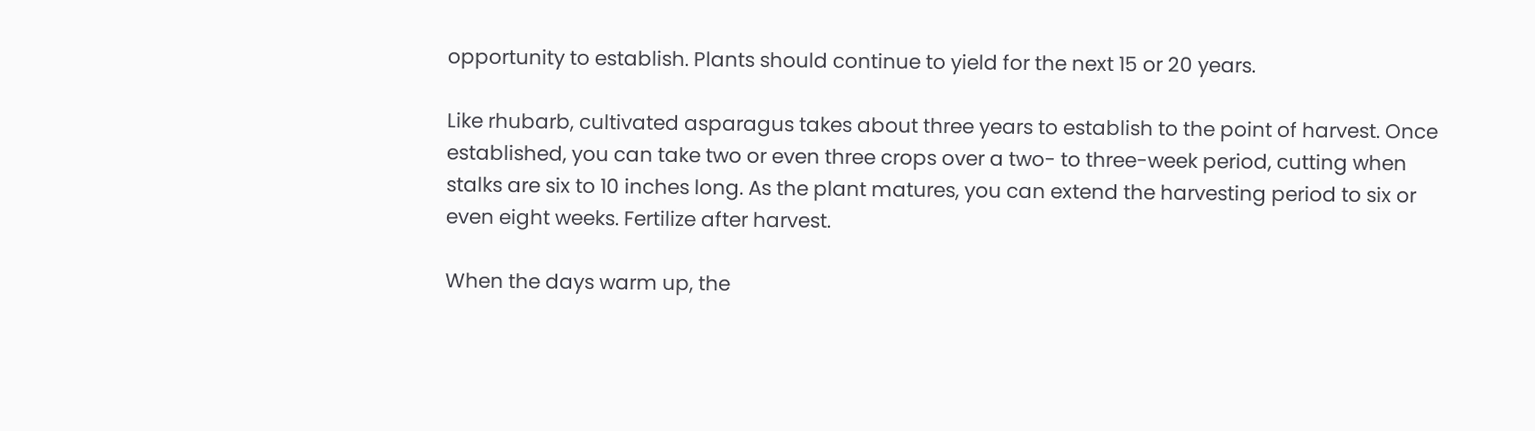opportunity to establish. Plants should continue to yield for the next 15 or 20 years.

Like rhubarb, cultivated asparagus takes about three years to establish to the point of harvest. Once established, you can take two or even three crops over a two- to three-week period, cutting when stalks are six to 10 inches long. As the plant matures, you can extend the harvesting period to six or even eight weeks. Fertilize after harvest.

When the days warm up, the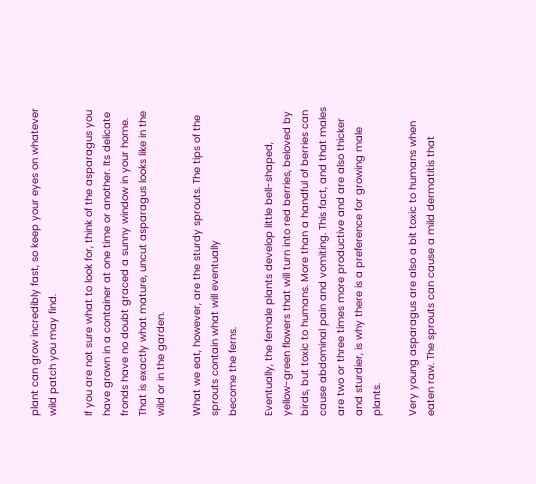plant can grow incredibly fast, so keep your eyes on whatever wild patch you may find.

If you are not sure what to look for, think of the asparagus you have grown in a container at one time or another. Its delicate fronds have no doubt graced a sunny window in your home. That is exactly what mature, uncut asparagus looks like in the wild or in the garden.

What we eat, however, are the sturdy sprouts. The tips of the sprouts contain what will eventually
become the ferns.

Eventually, the female plants develop little bell-shaped, yellow-green flowers that will turn into red berries, beloved by birds, but toxic to humans. More than a handful of berries can cause abdominal pain and vomiting. This fact, and that males are two or three times more productive and are also thicker and sturdier, is why there is a preference for growing male plants.

Very young asparagus are also a bit toxic to humans when eaten raw. The sprouts can cause a mild dermatitis that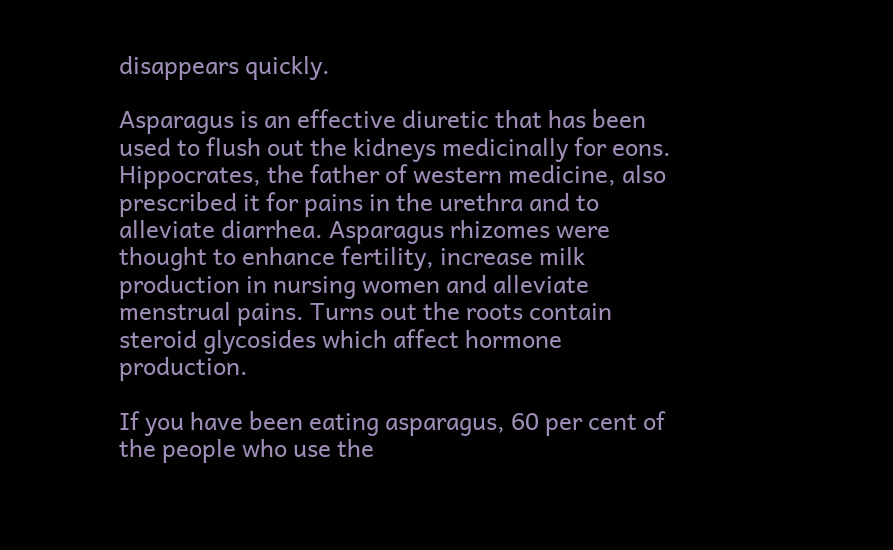disappears quickly.

Asparagus is an effective diuretic that has been used to flush out the kidneys medicinally for eons. Hippocrates, the father of western medicine, also prescribed it for pains in the urethra and to alleviate diarrhea. Asparagus rhizomes were thought to enhance fertility, increase milk production in nursing women and alleviate menstrual pains. Turns out the roots contain steroid glycosides which affect hormone production.

If you have been eating asparagus, 60 per cent of the people who use the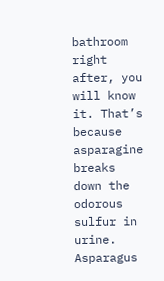bathroom right after, you will know it. That’s because asparagine breaks down the odorous sulfur in urine. Asparagus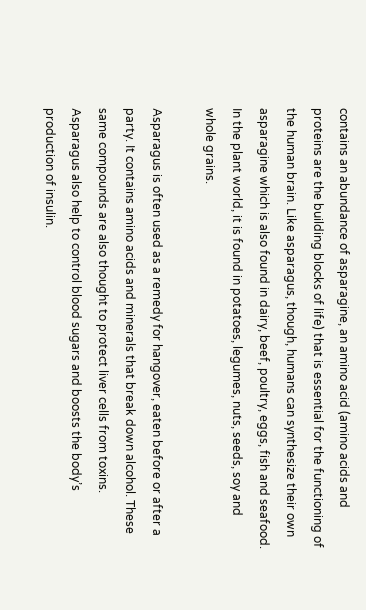contains an abundance of asparagine, an amino acid (amino acids and proteins are the building blocks of life) that is essential for the functioning of the human brain. Like asparagus, though, humans can synthesize their own asparagine which is also found in dairy, beef, poultry, eggs, fish and seafood. In the plant world, it is found in potatoes, legumes, nuts, seeds, soy and whole grains.

Asparagus is often used as a remedy for hangover, eaten before or after a party. It contains amino acids and minerals that break down alcohol. These same compounds are also thought to protect liver cells from toxins. Asparagus also help to control blood sugars and boosts the body’s production of insulin.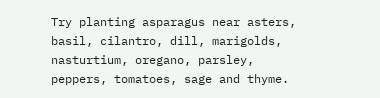Try planting asparagus near asters, basil, cilantro, dill, marigolds, nasturtium, oregano, parsley, peppers, tomatoes, sage and thyme.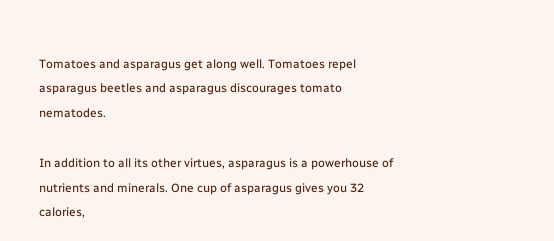Tomatoes and asparagus get along well. Tomatoes repel asparagus beetles and asparagus discourages tomato nematodes.

In addition to all its other virtues, asparagus is a powerhouse of nutrients and minerals. One cup of asparagus gives you 32 calories,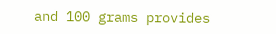and 100 grams provides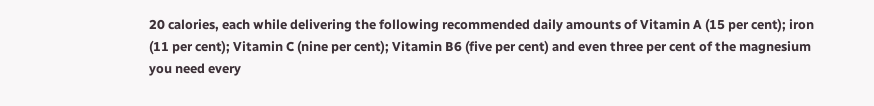20 calories, each while delivering the following recommended daily amounts of Vitamin A (15 per cent); iron (11 per cent); Vitamin C (nine per cent); Vitamin B6 (five per cent) and even three per cent of the magnesium you need every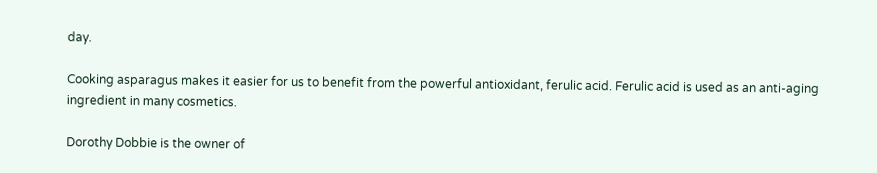day.

Cooking asparagus makes it easier for us to benefit from the powerful antioxidant, ferulic acid. Ferulic acid is used as an anti-aging ingredient in many cosmetics.

Dorothy Dobbie is the owner of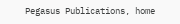Pegasus Publications, home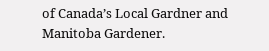of Canada’s Local Gardner and Manitoba Gardener.